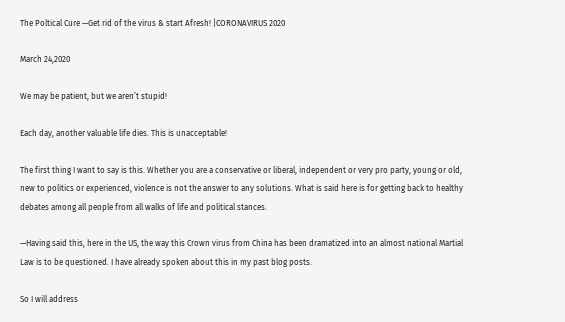The Poltical Cure —Get rid of the virus & start Afresh! |CORONAVIRUS 2020

March 24,2020

We may be patient, but we aren’t stupid!

Each day, another valuable life dies. This is unacceptable!

The first thing I want to say is this. Whether you are a conservative or liberal, independent or very pro party, young or old, new to politics or experienced, violence is not the answer to any solutions. What is said here is for getting back to healthy debates among all people from all walks of life and political stances.

—Having said this, here in the US, the way this Crown virus from China has been dramatized into an almost national Martial Law is to be questioned. I have already spoken about this in my past blog posts.

So I will address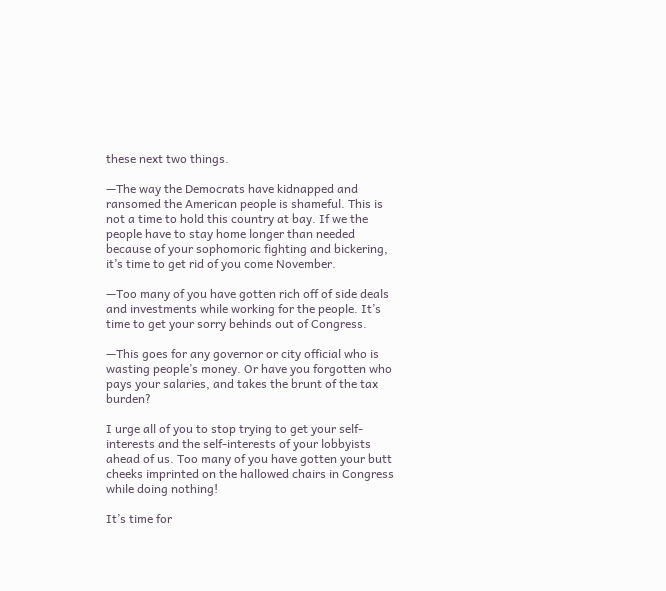these next two things.

—The way the Democrats have kidnapped and ransomed the American people is shameful. This is not a time to hold this country at bay. If we the people have to stay home longer than needed because of your sophomoric fighting and bickering, it’s time to get rid of you come November.

—Too many of you have gotten rich off of side deals and investments while working for the people. It’s time to get your sorry behinds out of Congress.

—This goes for any governor or city official who is wasting people’s money. Or have you forgotten who pays your salaries, and takes the brunt of the tax burden?

I urge all of you to stop trying to get your self-interests and the self-interests of your lobbyists ahead of us. Too many of you have gotten your butt cheeks imprinted on the hallowed chairs in Congress while doing nothing!

It’s time for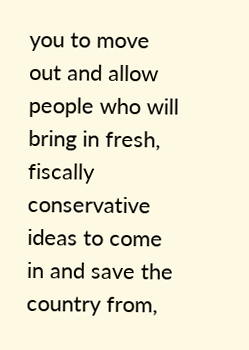you to move out and allow people who will bring in fresh, fiscally conservative ideas to come in and save the country from,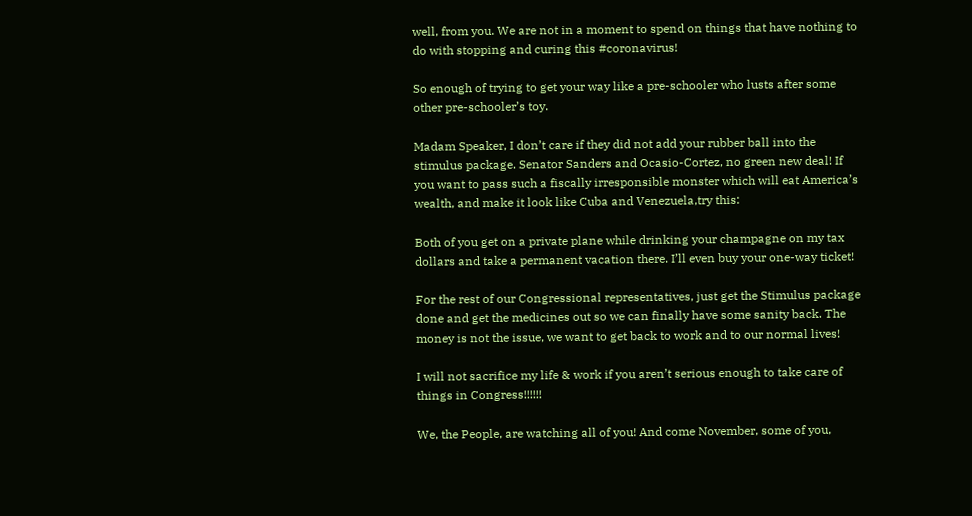well, from you. We are not in a moment to spend on things that have nothing to do with stopping and curing this #coronavirus!

So enough of trying to get your way like a pre-schooler who lusts after some other pre-schooler’s toy.

Madam Speaker, I don’t care if they did not add your rubber ball into the stimulus package. Senator Sanders and Ocasio-Cortez, no green new deal! If you want to pass such a fiscally irresponsible monster which will eat America’s wealth, and make it look like Cuba and Venezuela,try this:

Both of you get on a private plane while drinking your champagne on my tax dollars and take a permanent vacation there. I’ll even buy your one-way ticket!

For the rest of our Congressional representatives, just get the Stimulus package done and get the medicines out so we can finally have some sanity back. The money is not the issue, we want to get back to work and to our normal lives!

I will not sacrifice my life & work if you aren’t serious enough to take care of things in Congress!!!!!!

We, the People, are watching all of you! And come November, some of you,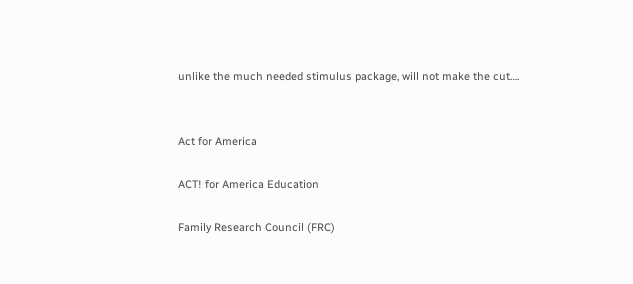unlike the much needed stimulus package, will not make the cut….


Act for America

ACT! for America Education

Family Research Council (FRC)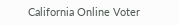California Online Voter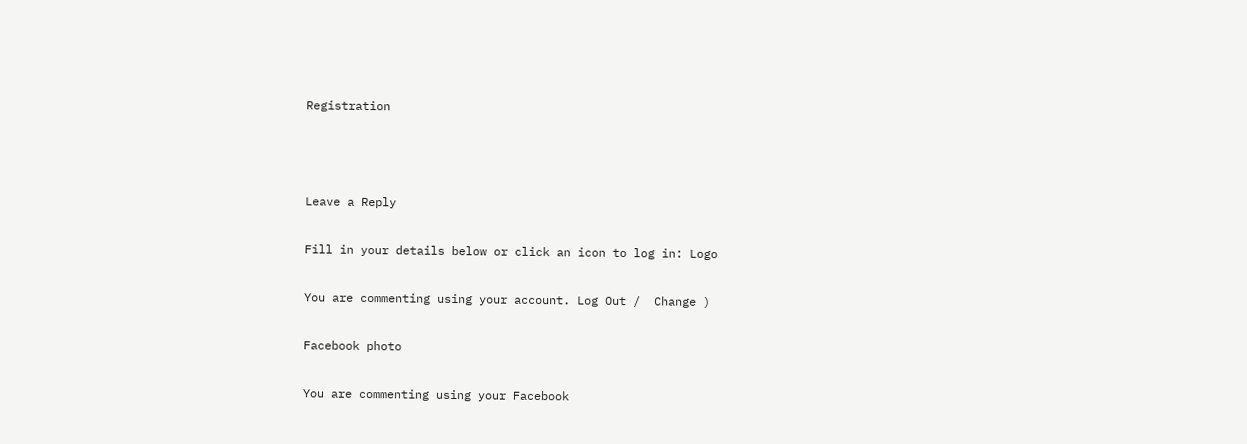Registration



Leave a Reply

Fill in your details below or click an icon to log in: Logo

You are commenting using your account. Log Out /  Change )

Facebook photo

You are commenting using your Facebook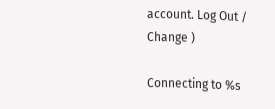account. Log Out /  Change )

Connecting to %s